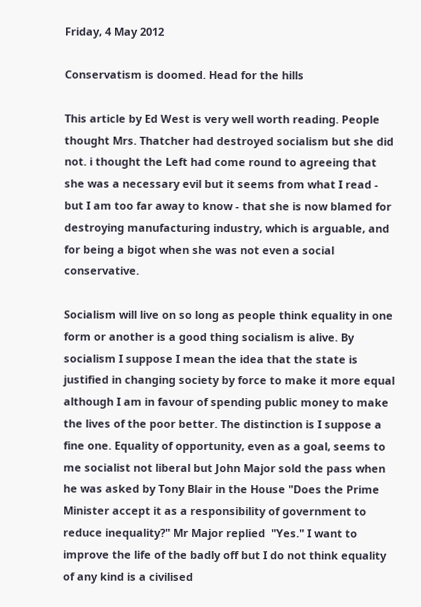Friday, 4 May 2012

Conservatism is doomed. Head for the hills

This article by Ed West is very well worth reading. People thought Mrs. Thatcher had destroyed socialism but she did not. i thought the Left had come round to agreeing that she was a necessary evil but it seems from what I read - but I am too far away to know - that she is now blamed for destroying manufacturing industry, which is arguable, and for being a bigot when she was not even a social conservative.

Socialism will live on so long as people think equality in one form or another is a good thing socialism is alive. By socialism I suppose I mean the idea that the state is justified in changing society by force to make it more equal although I am in favour of spending public money to make the lives of the poor better. The distinction is I suppose a  fine one. Equality of opportunity, even as a goal, seems to me socialist not liberal but John Major sold the pass when he was asked by Tony Blair in the House "Does the Prime Minister accept it as a responsibility of government to reduce inequality?" Mr Major replied  "Yes." I want to improve the life of the badly off but I do not think equality of any kind is a civilised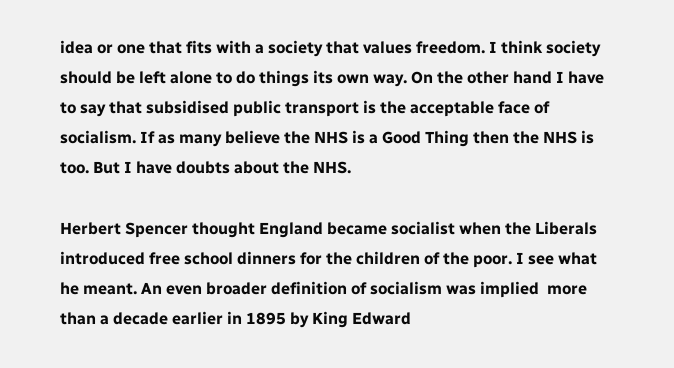idea or one that fits with a society that values freedom. I think society should be left alone to do things its own way. On the other hand I have to say that subsidised public transport is the acceptable face of socialism. If as many believe the NHS is a Good Thing then the NHS is too. But I have doubts about the NHS.

Herbert Spencer thought England became socialist when the Liberals introduced free school dinners for the children of the poor. I see what he meant. An even broader definition of socialism was implied  more than a decade earlier in 1895 by King Edward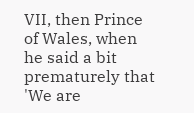VII, then Prince of Wales, when he said a bit prematurely that 'We are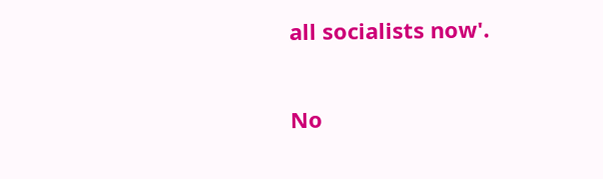all socialists now'.

No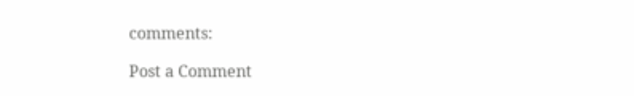comments:

Post a Comment